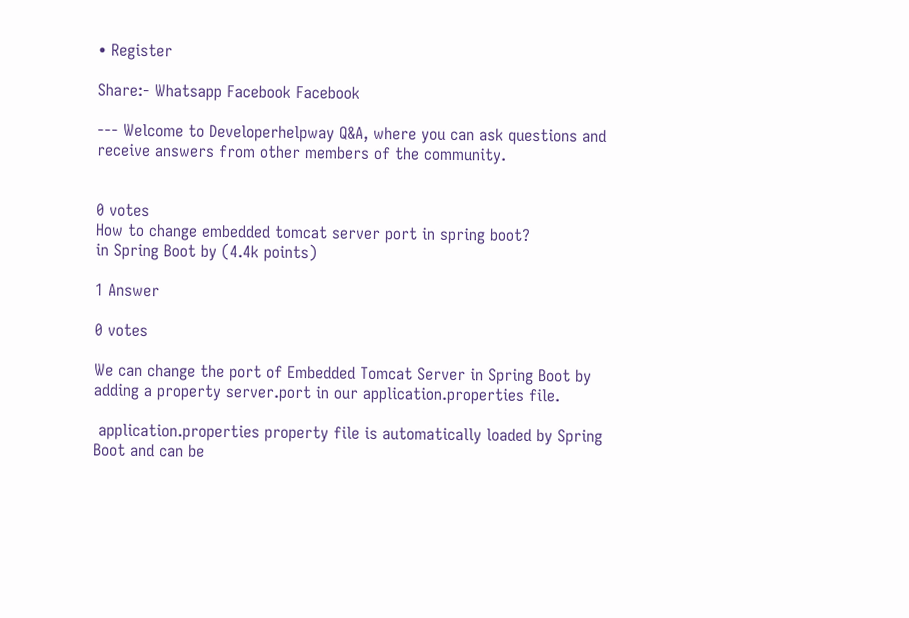• Register

Share:- Whatsapp Facebook Facebook

--- Welcome to Developerhelpway Q&A, where you can ask questions and receive answers from other members of the community.


0 votes
How to change embedded tomcat server port in spring boot?
in Spring Boot by (4.4k points)

1 Answer

0 votes

We can change the port of Embedded Tomcat Server in Spring Boot by adding a property server.port in our application.properties file.

 application.properties property file is automatically loaded by Spring Boot and can be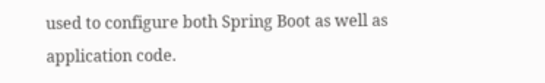used to configure both Spring Boot as well as application code.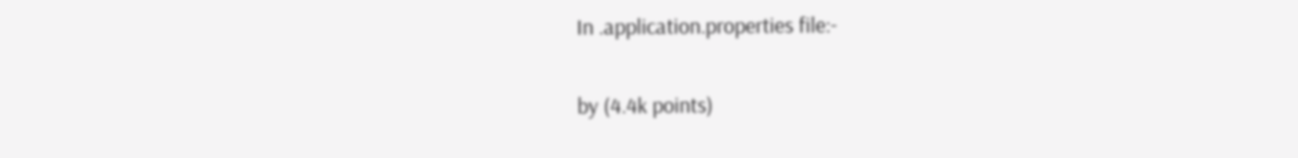In .application.properties file:-


by (4.4k points)